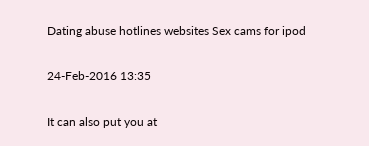Dating abuse hotlines websites Sex cams for ipod

24-Feb-2016 13:35

It can also put you at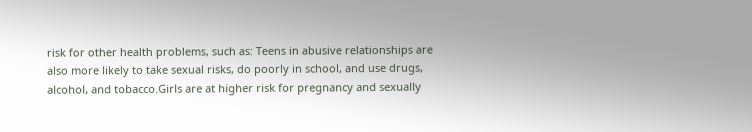risk for other health problems, such as: Teens in abusive relationships are also more likely to take sexual risks, do poorly in school, and use drugs, alcohol, and tobacco.Girls are at higher risk for pregnancy and sexually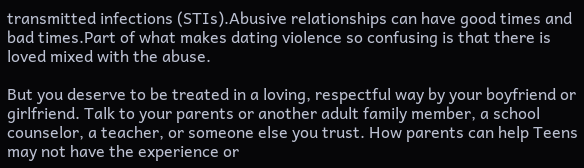transmitted infections (STIs).Abusive relationships can have good times and bad times.Part of what makes dating violence so confusing is that there is loved mixed with the abuse.

But you deserve to be treated in a loving, respectful way by your boyfriend or girlfriend. Talk to your parents or another adult family member, a school counselor, a teacher, or someone else you trust. How parents can help Teens may not have the experience or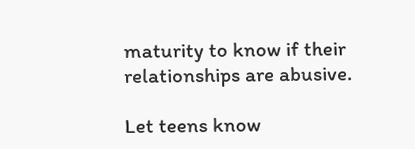maturity to know if their relationships are abusive.

Let teens know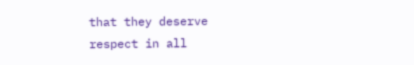that they deserve respect in all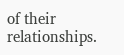of their relationships.